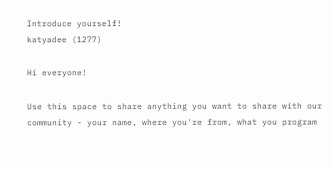Introduce yourself!
katyadee (1277)

Hi everyone!

Use this space to share anything you want to share with our community - your name, where you're from, what you program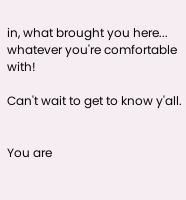in, what brought you here... whatever you're comfortable with!

Can't wait to get to know y'all.


You are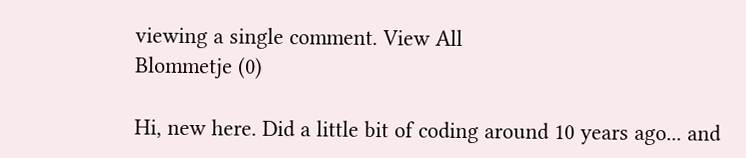viewing a single comment. View All
Blommetje (0)

Hi, new here. Did a little bit of coding around 10 years ago... and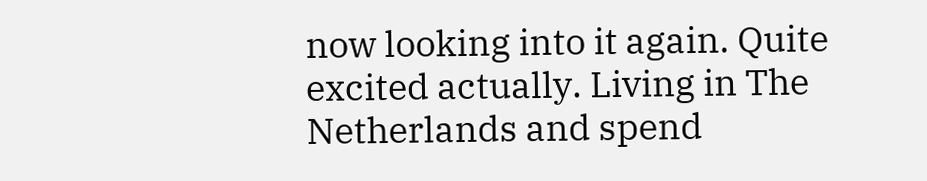now looking into it again. Quite excited actually. Living in The Netherlands and spend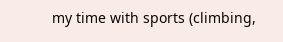my time with sports (climbing,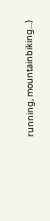running, mountainbiking...)